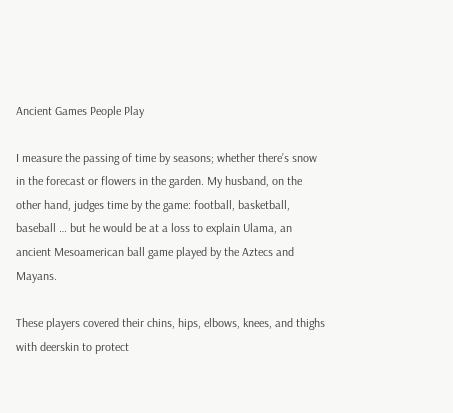Ancient Games People Play

I measure the passing of time by seasons; whether there’s snow in the forecast or flowers in the garden. My husband, on the other hand, judges time by the game: football, basketball, baseball … but he would be at a loss to explain Ulama, an ancient Mesoamerican ball game played by the Aztecs and Mayans.

These players covered their chins, hips, elbows, knees, and thighs with deerskin to protect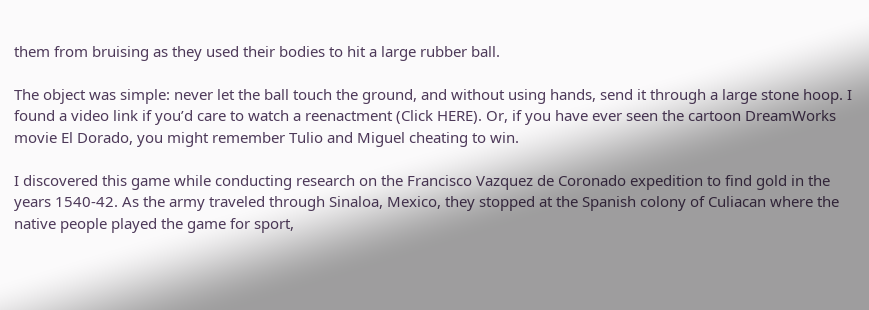them from bruising as they used their bodies to hit a large rubber ball.

The object was simple: never let the ball touch the ground, and without using hands, send it through a large stone hoop. I found a video link if you’d care to watch a reenactment (Click HERE). Or, if you have ever seen the cartoon DreamWorks movie El Dorado, you might remember Tulio and Miguel cheating to win.

I discovered this game while conducting research on the Francisco Vazquez de Coronado expedition to find gold in the years 1540-42. As the army traveled through Sinaloa, Mexico, they stopped at the Spanish colony of Culiacan where the native people played the game for sport,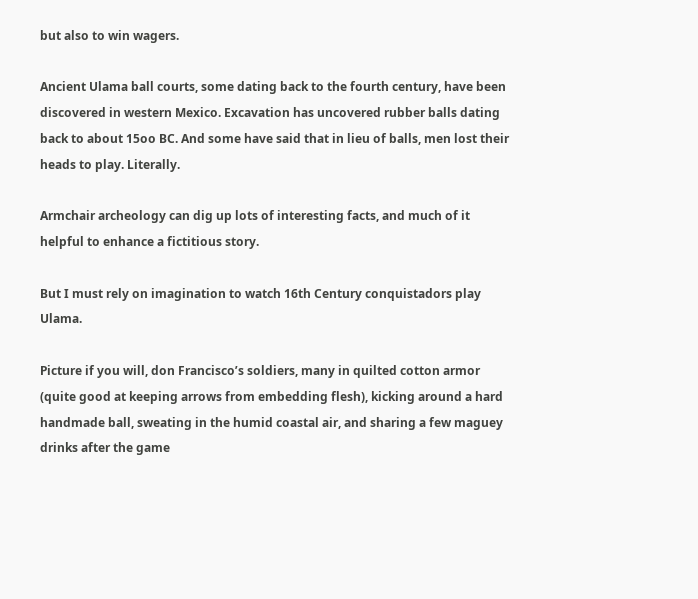but also to win wagers.

Ancient Ulama ball courts, some dating back to the fourth century, have been discovered in western Mexico. Excavation has uncovered rubber balls dating back to about 15oo BC. And some have said that in lieu of balls, men lost their heads to play. Literally.

Armchair archeology can dig up lots of interesting facts, and much of it helpful to enhance a fictitious story.

But I must rely on imagination to watch 16th Century conquistadors play Ulama.

Picture if you will, don Francisco’s soldiers, many in quilted cotton armor (quite good at keeping arrows from embedding flesh), kicking around a hard handmade ball, sweating in the humid coastal air, and sharing a few maguey drinks after the game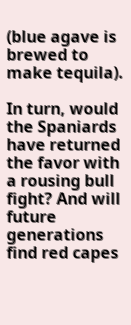(blue agave is brewed to make tequila).

In turn, would the Spaniards have returned the favor with a rousing bull fight? And will future generations find red capes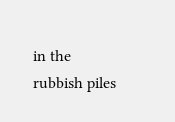in the rubbish piles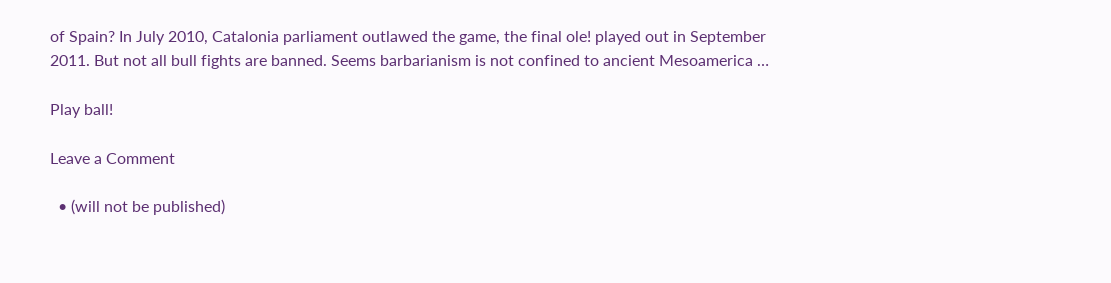of Spain? In July 2010, Catalonia parliament outlawed the game, the final ole! played out in September 2011. But not all bull fights are banned. Seems barbarianism is not confined to ancient Mesoamerica …

Play ball!

Leave a Comment

  • (will not be published)